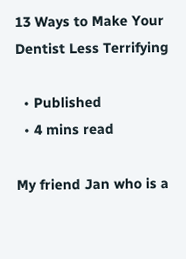13 Ways to Make Your Dentist Less Terrifying

  • Published
  • 4 mins read

My friend Jan who is a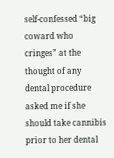self-confessed “big coward who cringes” at the thought of any dental procedure asked me if she should take cannibis prior to her dental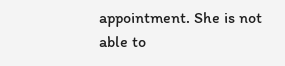appointment. She is not able to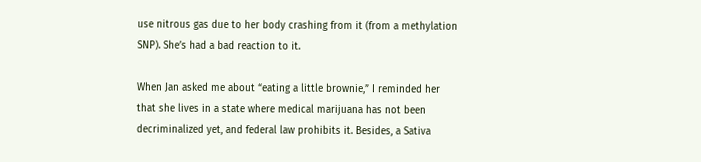use nitrous gas due to her body crashing from it (from a methylation SNP). She’s had a bad reaction to it.

When Jan asked me about “eating a little brownie,” I reminded her that she lives in a state where medical marijuana has not been decriminalized yet, and federal law prohibits it. Besides, a Sativa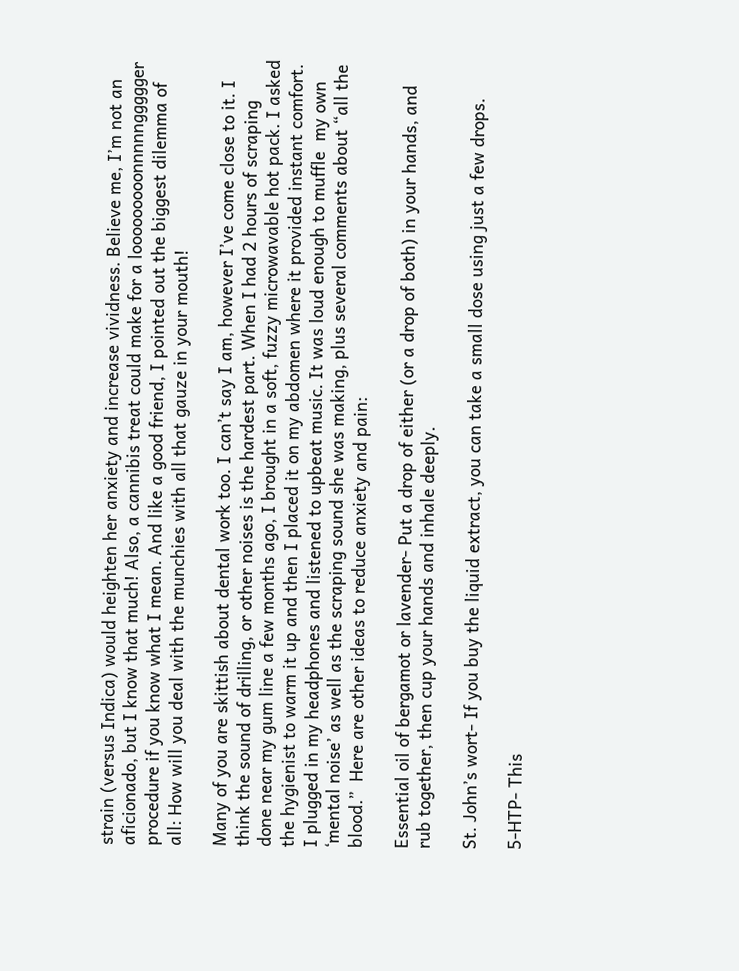strain (versus Indica) would heighten her anxiety and increase vividness. Believe me, I’m not an aficionado, but I know that much! Also, a cannibis treat could make for a looooooooonnnnnggggger procedure if you know what I mean. And like a good friend, I pointed out the biggest dilemma of all: How will you deal with the munchies with all that gauze in your mouth!

Many of you are skittish about dental work too. I can’t say I am, however I’ve come close to it. I think the sound of drilling, or other noises is the hardest part. When I had 2 hours of scraping done near my gum line a few months ago, I brought in a soft, fuzzy microwavable hot pack. I asked the hygienist to warm it up and then I placed it on my abdomen where it provided instant comfort. I plugged in my headphones and listened to upbeat music. It was loud enough to muffle  my own ‘mental noise’ as well as the scraping sound she was making, plus several comments about “all the blood.”  Here are other ideas to reduce anxiety and pain:

Essential oil of bergamot or lavender- Put a drop of either (or a drop of both) in your hands, and rub together, then cup your hands and inhale deeply.

St. John’s wort- If you buy the liquid extract, you can take a small dose using just a few drops.

5-HTP- This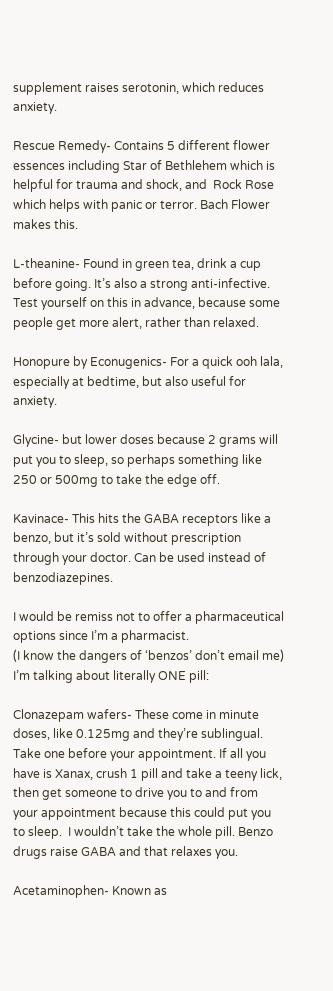supplement raises serotonin, which reduces anxiety.

Rescue Remedy- Contains 5 different flower essences including Star of Bethlehem which is helpful for trauma and shock, and  Rock Rose which helps with panic or terror. Bach Flower makes this.

L-theanine- Found in green tea, drink a cup before going. It’s also a strong anti-infective. Test yourself on this in advance, because some people get more alert, rather than relaxed.

Honopure by Econugenics- For a quick ooh lala, especially at bedtime, but also useful for anxiety.

Glycine- but lower doses because 2 grams will put you to sleep, so perhaps something like 250 or 500mg to take the edge off.

Kavinace- This hits the GABA receptors like a benzo, but it’s sold without prescription through your doctor. Can be used instead of benzodiazepines.

I would be remiss not to offer a pharmaceutical options since I’m a pharmacist.
(I know the dangers of ‘benzos’ don’t email me)
I’m talking about literally ONE pill:

Clonazepam wafers- These come in minute doses, like 0.125mg and they’re sublingual. Take one before your appointment. If all you have is Xanax, crush 1 pill and take a teeny lick, then get someone to drive you to and from your appointment because this could put you to sleep.  I wouldn’t take the whole pill. Benzo drugs raise GABA and that relaxes you.

Acetaminophen- Known as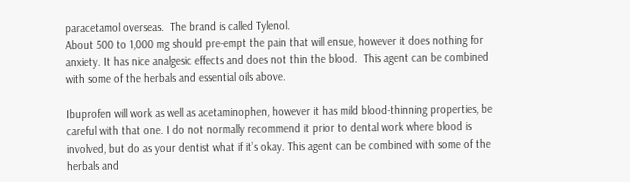paracetamol overseas.  The brand is called Tylenol.
About 500 to 1,000 mg should pre-empt the pain that will ensue, however it does nothing for anxiety. It has nice analgesic effects and does not thin the blood.  This agent can be combined with some of the herbals and essential oils above.

Ibuprofen will work as well as acetaminophen, however it has mild blood-thinning properties, be careful with that one. I do not normally recommend it prior to dental work where blood is involved, but do as your dentist what if it’s okay. This agent can be combined with some of the herbals and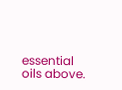essential oils above.